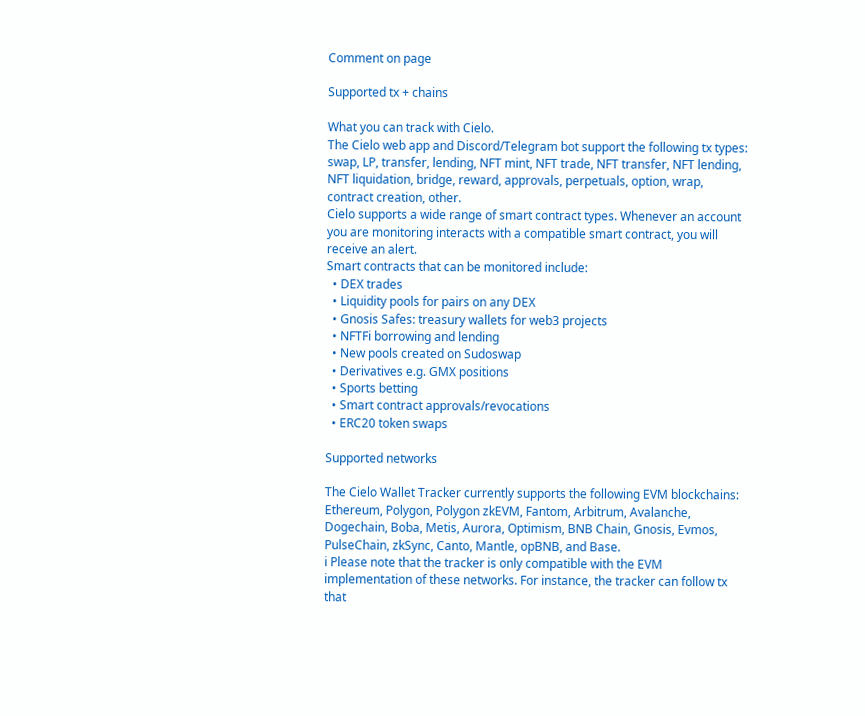Comment on page

Supported tx + chains

What you can track with Cielo.
The Cielo web app and Discord/Telegram bot support the following tx types: swap, LP, transfer, lending, NFT mint, NFT trade, NFT transfer, NFT lending, NFT liquidation, bridge, reward, approvals, perpetuals, option, wrap, contract creation, other.
Cielo supports a wide range of smart contract types. Whenever an account you are monitoring interacts with a compatible smart contract, you will receive an alert.
Smart contracts that can be monitored include:
  • DEX trades
  • Liquidity pools for pairs on any DEX
  • Gnosis Safes: treasury wallets for web3 projects
  • NFTFi borrowing and lending
  • New pools created on Sudoswap
  • Derivatives e.g. GMX positions
  • Sports betting
  • Smart contract approvals/revocations
  • ERC20 token swaps

Supported networks

The Cielo Wallet Tracker currently supports the following EVM blockchains: Ethereum, Polygon, Polygon zkEVM, Fantom, Arbitrum, Avalanche, Dogechain, Boba, Metis, Aurora, Optimism, BNB Chain, Gnosis, Evmos, PulseChain, zkSync, Canto, Mantle, opBNB, and Base.
ℹ Please note that the tracker is only compatible with the EVM implementation of these networks. For instance, the tracker can follow tx that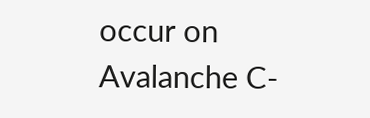occur on Avalanche C-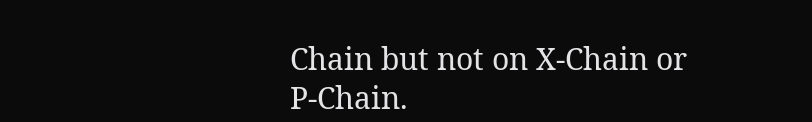Chain but not on X-Chain or P-Chain.